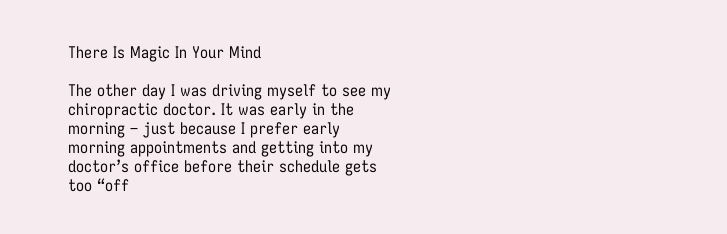There Is Magic In Your Mind

The other day I was driving myself to see my chiropractic doctor. It was early in the morning – just because I prefer early morning appointments and getting into my doctor’s office before their schedule gets too “off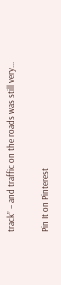track” – and traffic on the roads was still very...

Pin It on Pinterest